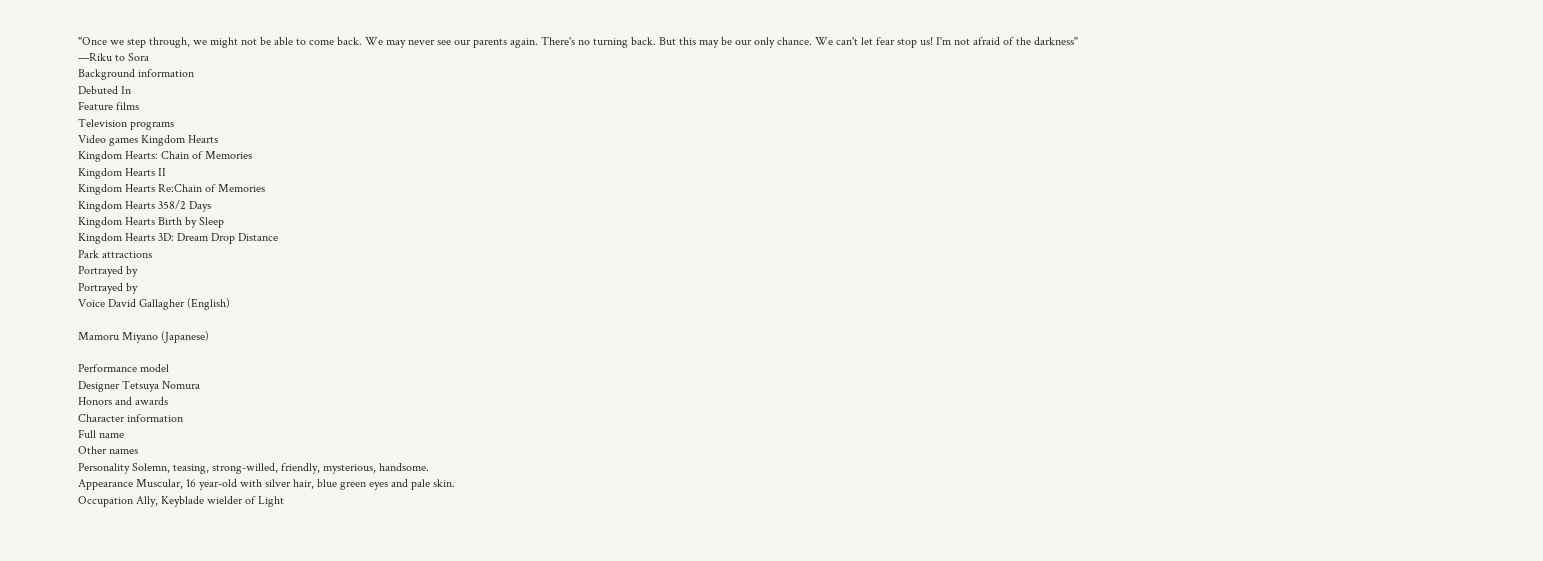"Once we step through, we might not be able to come back. We may never see our parents again. There's no turning back. But this may be our only chance. We can't let fear stop us! I'm not afraid of the darkness"
—Riku to Sora
Background information
Debuted In
Feature films
Television programs
Video games Kingdom Hearts
Kingdom Hearts: Chain of Memories
Kingdom Hearts II
Kingdom Hearts Re:Chain of Memories
Kingdom Hearts 358/2 Days
Kingdom Hearts Birth by Sleep
Kingdom Hearts 3D: Dream Drop Distance
Park attractions
Portrayed by
Portrayed by
Voice David Gallagher (English)

Mamoru Miyano (Japanese)

Performance model
Designer Tetsuya Nomura
Honors and awards
Character information
Full name
Other names
Personality Solemn, teasing, strong-willed, friendly, mysterious, handsome.
Appearance Muscular, 16 year-old with silver hair, blue green eyes and pale skin.
Occupation Ally, Keyblade wielder of Light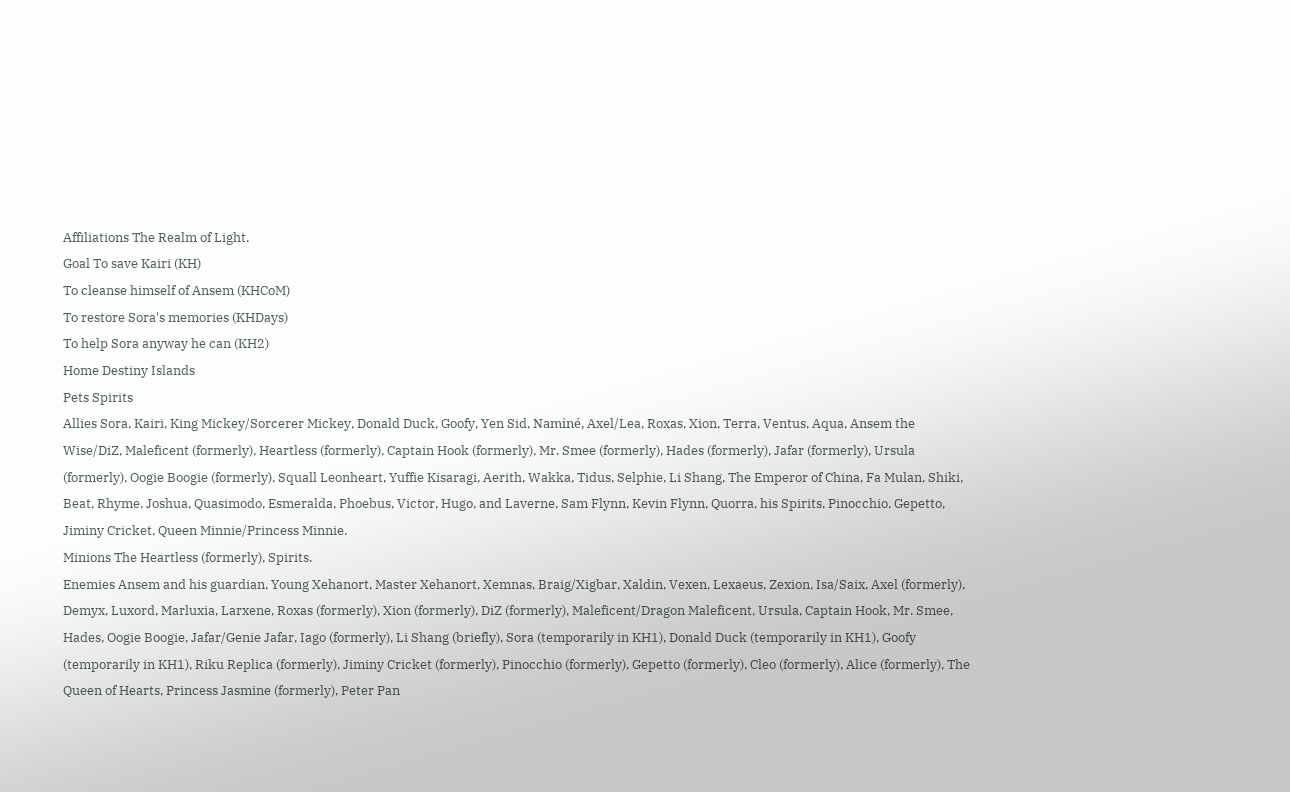Affiliations The Realm of Light.
Goal To save Kairi (KH)
To cleanse himself of Ansem (KHCoM)
To restore Sora's memories (KHDays)
To help Sora anyway he can (KH2)
Home Destiny Islands
Pets Spirits
Allies Sora, Kairi, King Mickey/Sorcerer Mickey, Donald Duck, Goofy, Yen Sid, Naminé, Axel/Lea, Roxas, Xion, Terra, Ventus, Aqua, Ansem the Wise/DiZ, Maleficent (formerly), Heartless (formerly), Captain Hook (formerly), Mr. Smee (formerly), Hades (formerly), Jafar (formerly), Ursula (formerly), Oogie Boogie (formerly), Squall Leonheart, Yuffie Kisaragi, Aerith, Wakka, Tidus, Selphie, Li Shang, The Emperor of China, Fa Mulan, Shiki, Beat, Rhyme, Joshua, Quasimodo, Esmeralda, Phoebus, Victor, Hugo, and Laverne, Sam Flynn, Kevin Flynn, Quorra, his Spirits, Pinocchio, Gepetto, Jiminy Cricket, Queen Minnie/Princess Minnie.
Minions The Heartless (formerly), Spirits.
Enemies Ansem and his guardian, Young Xehanort, Master Xehanort, Xemnas, Braig/Xigbar, Xaldin, Vexen, Lexaeus, Zexion, Isa/Saix, Axel (formerly), Demyx, Luxord, Marluxia, Larxene, Roxas (formerly), Xion (formerly), DiZ (formerly), Maleficent/Dragon Maleficent, Ursula, Captain Hook, Mr. Smee, Hades, Oogie Boogie, Jafar/Genie Jafar, Iago (formerly), Li Shang (briefly), Sora (temporarily in KH1), Donald Duck (temporarily in KH1), Goofy (temporarily in KH1), Riku Replica (formerly), Jiminy Cricket (formerly), Pinocchio (formerly), Gepetto (formerly), Cleo (formerly), Alice (formerly), The Queen of Hearts, Princess Jasmine (formerly), Peter Pan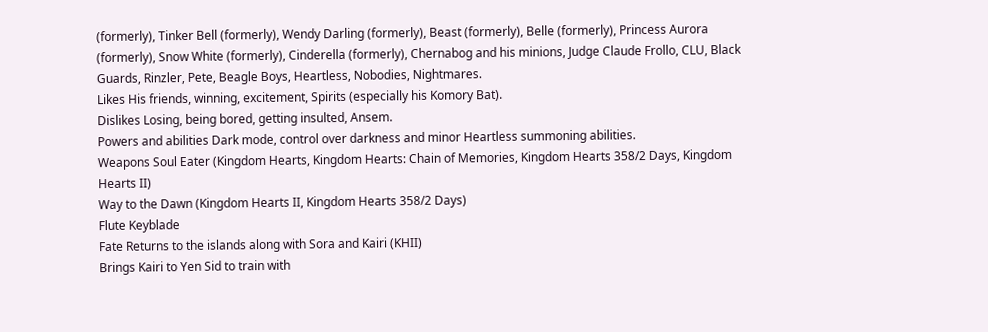(formerly), Tinker Bell (formerly), Wendy Darling (formerly), Beast (formerly), Belle (formerly), Princess Aurora (formerly), Snow White (formerly), Cinderella (formerly), Chernabog and his minions, Judge Claude Frollo, CLU, Black Guards, Rinzler, Pete, Beagle Boys, Heartless, Nobodies, Nightmares.
Likes His friends, winning, excitement, Spirits (especially his Komory Bat).
Dislikes Losing, being bored, getting insulted, Ansem.
Powers and abilities Dark mode, control over darkness and minor Heartless summoning abilities.
Weapons Soul Eater (Kingdom Hearts, Kingdom Hearts: Chain of Memories, Kingdom Hearts 358/2 Days, Kingdom Hearts II)
Way to the Dawn (Kingdom Hearts II, Kingdom Hearts 358/2 Days)
Flute Keyblade
Fate Returns to the islands along with Sora and Kairi (KHII)
Brings Kairi to Yen Sid to train with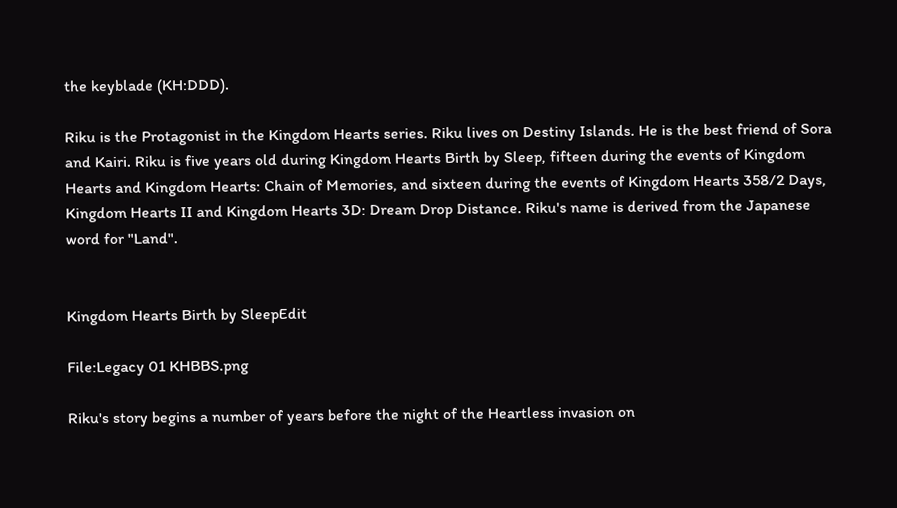the keyblade (KH:DDD).

Riku is the Protagonist in the Kingdom Hearts series. Riku lives on Destiny Islands. He is the best friend of Sora and Kairi. Riku is five years old during Kingdom Hearts Birth by Sleep, fifteen during the events of Kingdom Hearts and Kingdom Hearts: Chain of Memories, and sixteen during the events of Kingdom Hearts 358/2 Days, Kingdom Hearts II and Kingdom Hearts 3D: Dream Drop Distance. Riku's name is derived from the Japanese word for "Land".


Kingdom Hearts Birth by SleepEdit

File:Legacy 01 KHBBS.png

Riku's story begins a number of years before the night of the Heartless invasion on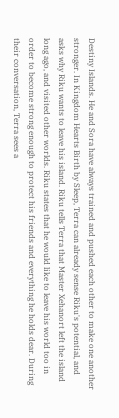Destiny Islands. He and Sora have always trained and pushed each other to make one another stronger. In Kingdom Hearts Birth by Sleep, Terra can already sense Riku's potential, and asks why Riku wants to leave his island. Riku tells Terra that Master Xehanort left the island long ago, and visited other worlds. Riku states that he would like to leave his world too in order to become strong enough to protect his friends and everything he holds dear. During their conversation, Terra sees a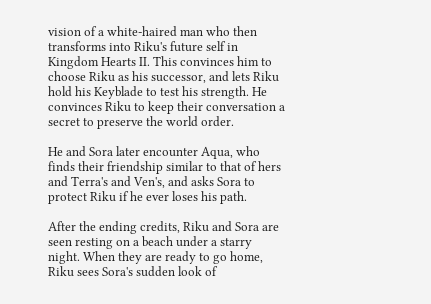vision of a white-haired man who then transforms into Riku's future self in Kingdom Hearts II. This convinces him to choose Riku as his successor, and lets Riku hold his Keyblade to test his strength. He convinces Riku to keep their conversation a secret to preserve the world order.

He and Sora later encounter Aqua, who finds their friendship similar to that of hers and Terra's and Ven's, and asks Sora to protect Riku if he ever loses his path.

After the ending credits, Riku and Sora are seen resting on a beach under a starry night. When they are ready to go home, Riku sees Sora's sudden look of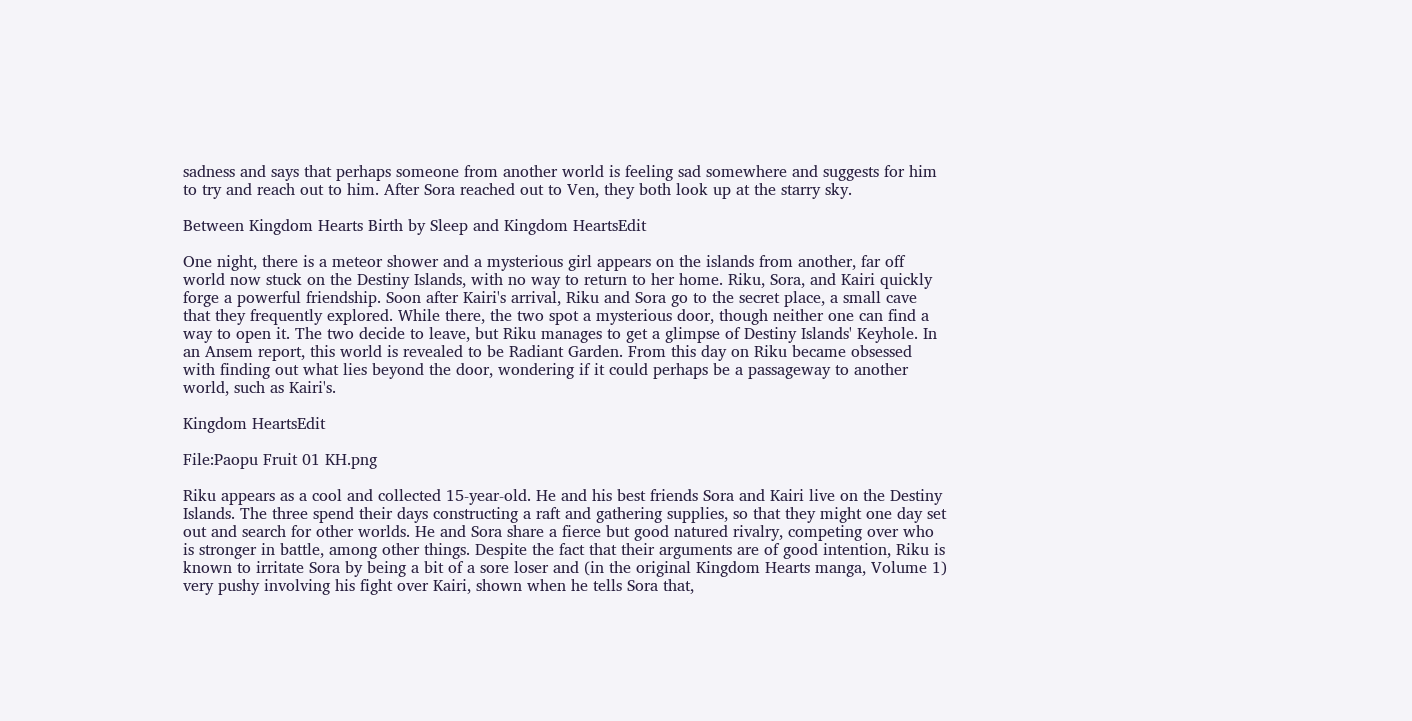sadness and says that perhaps someone from another world is feeling sad somewhere and suggests for him to try and reach out to him. After Sora reached out to Ven, they both look up at the starry sky.

Between Kingdom Hearts Birth by Sleep and Kingdom HeartsEdit

One night, there is a meteor shower and a mysterious girl appears on the islands from another, far off world now stuck on the Destiny Islands, with no way to return to her home. Riku, Sora, and Kairi quickly forge a powerful friendship. Soon after Kairi's arrival, Riku and Sora go to the secret place, a small cave that they frequently explored. While there, the two spot a mysterious door, though neither one can find a way to open it. The two decide to leave, but Riku manages to get a glimpse of Destiny Islands' Keyhole. In an Ansem report, this world is revealed to be Radiant Garden. From this day on Riku became obsessed with finding out what lies beyond the door, wondering if it could perhaps be a passageway to another world, such as Kairi's.

Kingdom HeartsEdit

File:Paopu Fruit 01 KH.png

Riku appears as a cool and collected 15-year-old. He and his best friends Sora and Kairi live on the Destiny Islands. The three spend their days constructing a raft and gathering supplies, so that they might one day set out and search for other worlds. He and Sora share a fierce but good natured rivalry, competing over who is stronger in battle, among other things. Despite the fact that their arguments are of good intention, Riku is known to irritate Sora by being a bit of a sore loser and (in the original Kingdom Hearts manga, Volume 1) very pushy involving his fight over Kairi, shown when he tells Sora that,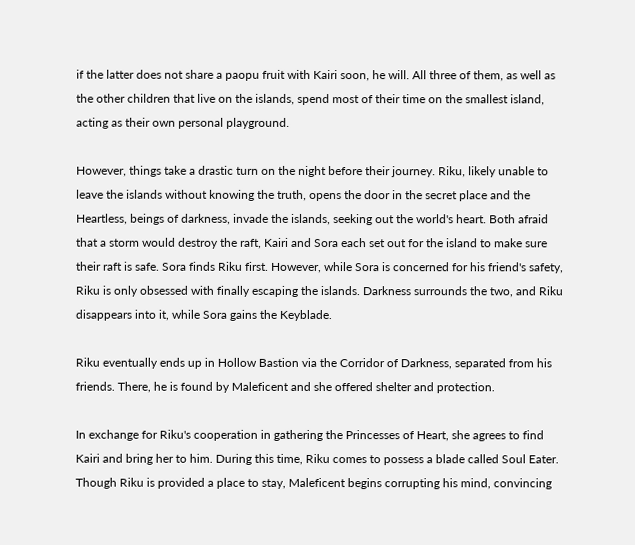if the latter does not share a paopu fruit with Kairi soon, he will. All three of them, as well as the other children that live on the islands, spend most of their time on the smallest island, acting as their own personal playground.

However, things take a drastic turn on the night before their journey. Riku, likely unable to leave the islands without knowing the truth, opens the door in the secret place and the Heartless, beings of darkness, invade the islands, seeking out the world's heart. Both afraid that a storm would destroy the raft, Kairi and Sora each set out for the island to make sure their raft is safe. Sora finds Riku first. However, while Sora is concerned for his friend's safety, Riku is only obsessed with finally escaping the islands. Darkness surrounds the two, and Riku disappears into it, while Sora gains the Keyblade.

Riku eventually ends up in Hollow Bastion via the Corridor of Darkness, separated from his friends. There, he is found by Maleficent and she offered shelter and protection.

In exchange for Riku's cooperation in gathering the Princesses of Heart, she agrees to find Kairi and bring her to him. During this time, Riku comes to possess a blade called Soul Eater. Though Riku is provided a place to stay, Maleficent begins corrupting his mind, convincing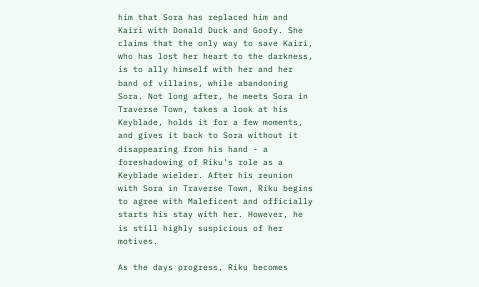him that Sora has replaced him and Kairi with Donald Duck and Goofy. She claims that the only way to save Kairi, who has lost her heart to the darkness, is to ally himself with her and her band of villains, while abandoning Sora. Not long after, he meets Sora in Traverse Town, takes a look at his Keyblade, holds it for a few moments, and gives it back to Sora without it disappearing from his hand - a foreshadowing of Riku's role as a Keyblade wielder. After his reunion with Sora in Traverse Town, Riku begins to agree with Maleficent and officially starts his stay with her. However, he is still highly suspicious of her motives.

As the days progress, Riku becomes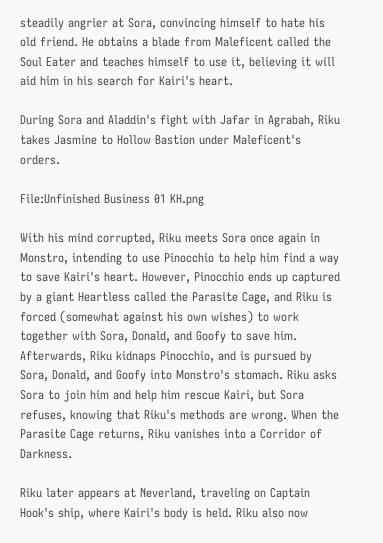steadily angrier at Sora, convincing himself to hate his old friend. He obtains a blade from Maleficent called the Soul Eater and teaches himself to use it, believing it will aid him in his search for Kairi's heart.

During Sora and Aladdin's fight with Jafar in Agrabah, Riku takes Jasmine to Hollow Bastion under Maleficent's orders.

File:Unfinished Business 01 KH.png

With his mind corrupted, Riku meets Sora once again in Monstro, intending to use Pinocchio to help him find a way to save Kairi's heart. However, Pinocchio ends up captured by a giant Heartless called the Parasite Cage, and Riku is forced (somewhat against his own wishes) to work together with Sora, Donald, and Goofy to save him. Afterwards, Riku kidnaps Pinocchio, and is pursued by Sora, Donald, and Goofy into Monstro's stomach. Riku asks Sora to join him and help him rescue Kairi, but Sora refuses, knowing that Riku's methods are wrong. When the Parasite Cage returns, Riku vanishes into a Corridor of Darkness.

Riku later appears at Neverland, traveling on Captain Hook's ship, where Kairi's body is held. Riku also now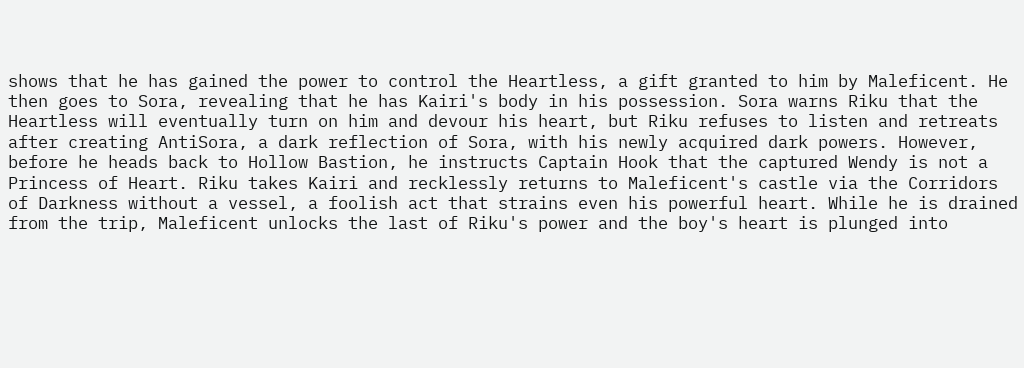shows that he has gained the power to control the Heartless, a gift granted to him by Maleficent. He then goes to Sora, revealing that he has Kairi's body in his possession. Sora warns Riku that the Heartless will eventually turn on him and devour his heart, but Riku refuses to listen and retreats after creating AntiSora, a dark reflection of Sora, with his newly acquired dark powers. However, before he heads back to Hollow Bastion, he instructs Captain Hook that the captured Wendy is not a Princess of Heart. Riku takes Kairi and recklessly returns to Maleficent's castle via the Corridors of Darkness without a vessel, a foolish act that strains even his powerful heart. While he is drained from the trip, Maleficent unlocks the last of Riku's power and the boy's heart is plunged into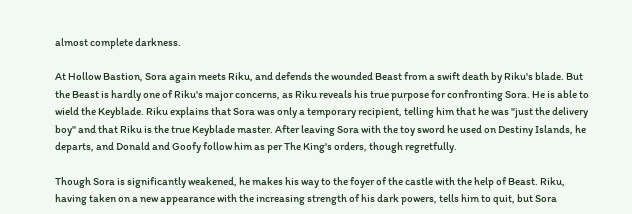almost complete darkness.

At Hollow Bastion, Sora again meets Riku, and defends the wounded Beast from a swift death by Riku's blade. But the Beast is hardly one of Riku's major concerns, as Riku reveals his true purpose for confronting Sora. He is able to wield the Keyblade. Riku explains that Sora was only a temporary recipient, telling him that he was "just the delivery boy" and that Riku is the true Keyblade master. After leaving Sora with the toy sword he used on Destiny Islands, he departs, and Donald and Goofy follow him as per The King's orders, though regretfully.

Though Sora is significantly weakened, he makes his way to the foyer of the castle with the help of Beast. Riku, having taken on a new appearance with the increasing strength of his dark powers, tells him to quit, but Sora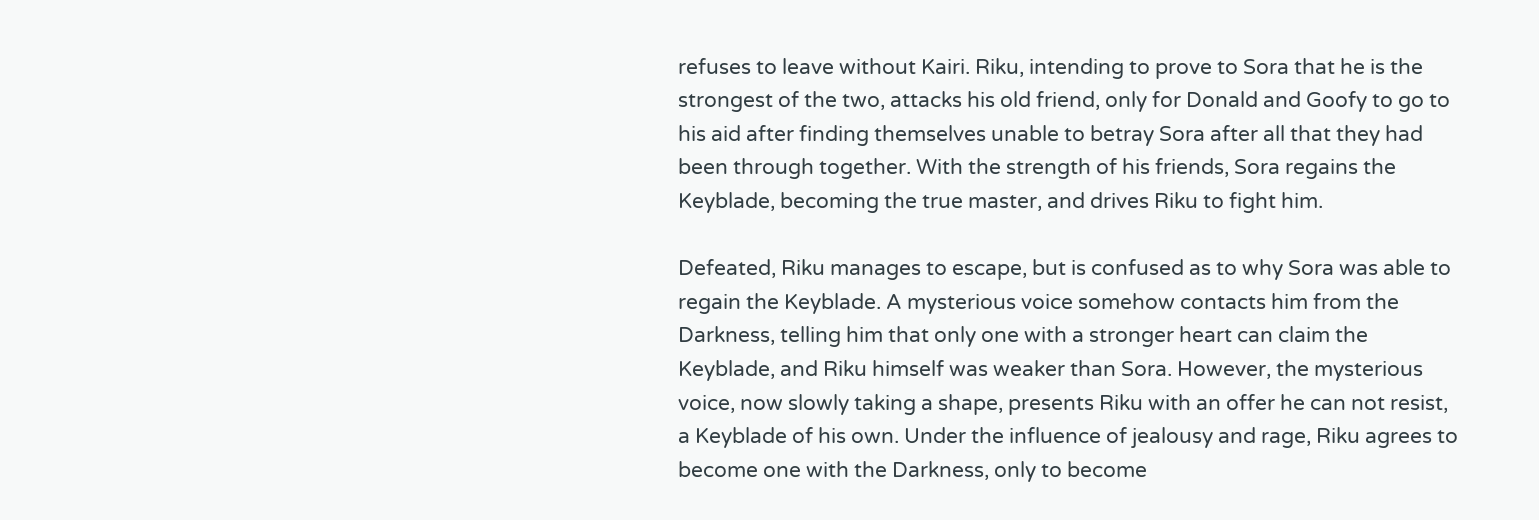refuses to leave without Kairi. Riku, intending to prove to Sora that he is the strongest of the two, attacks his old friend, only for Donald and Goofy to go to his aid after finding themselves unable to betray Sora after all that they had been through together. With the strength of his friends, Sora regains the Keyblade, becoming the true master, and drives Riku to fight him.

Defeated, Riku manages to escape, but is confused as to why Sora was able to regain the Keyblade. A mysterious voice somehow contacts him from the Darkness, telling him that only one with a stronger heart can claim the Keyblade, and Riku himself was weaker than Sora. However, the mysterious voice, now slowly taking a shape, presents Riku with an offer he can not resist, a Keyblade of his own. Under the influence of jealousy and rage, Riku agrees to become one with the Darkness, only to become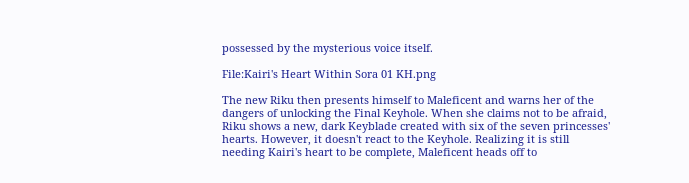possessed by the mysterious voice itself.

File:Kairi's Heart Within Sora 01 KH.png

The new Riku then presents himself to Maleficent and warns her of the dangers of unlocking the Final Keyhole. When she claims not to be afraid, Riku shows a new, dark Keyblade created with six of the seven princesses' hearts. However, it doesn't react to the Keyhole. Realizing it is still needing Kairi's heart to be complete, Maleficent heads off to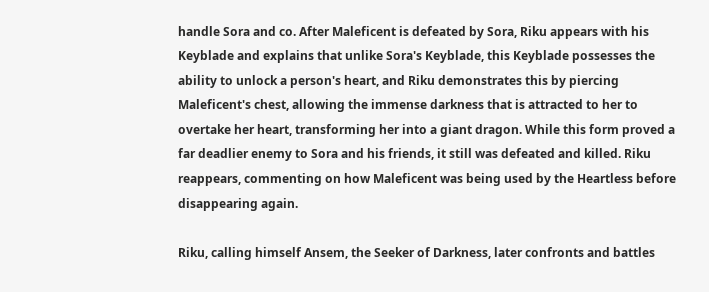handle Sora and co. After Maleficent is defeated by Sora, Riku appears with his Keyblade and explains that unlike Sora's Keyblade, this Keyblade possesses the ability to unlock a person's heart, and Riku demonstrates this by piercing Maleficent's chest, allowing the immense darkness that is attracted to her to overtake her heart, transforming her into a giant dragon. While this form proved a far deadlier enemy to Sora and his friends, it still was defeated and killed. Riku reappears, commenting on how Maleficent was being used by the Heartless before disappearing again.

Riku, calling himself Ansem, the Seeker of Darkness, later confronts and battles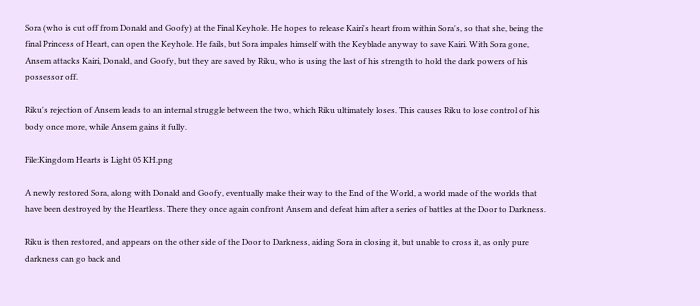Sora (who is cut off from Donald and Goofy) at the Final Keyhole. He hopes to release Kairi's heart from within Sora's, so that she, being the final Princess of Heart, can open the Keyhole. He fails, but Sora impales himself with the Keyblade anyway to save Kairi. With Sora gone, Ansem attacks Kairi, Donald, and Goofy, but they are saved by Riku, who is using the last of his strength to hold the dark powers of his possessor off.

Riku's rejection of Ansem leads to an internal struggle between the two, which Riku ultimately loses. This causes Riku to lose control of his body once more, while Ansem gains it fully.

File:Kingdom Hearts is Light 05 KH.png

A newly restored Sora, along with Donald and Goofy, eventually make their way to the End of the World, a world made of the worlds that have been destroyed by the Heartless. There they once again confront Ansem and defeat him after a series of battles at the Door to Darkness.

Riku is then restored, and appears on the other side of the Door to Darkness, aiding Sora in closing it, but unable to cross it, as only pure darkness can go back and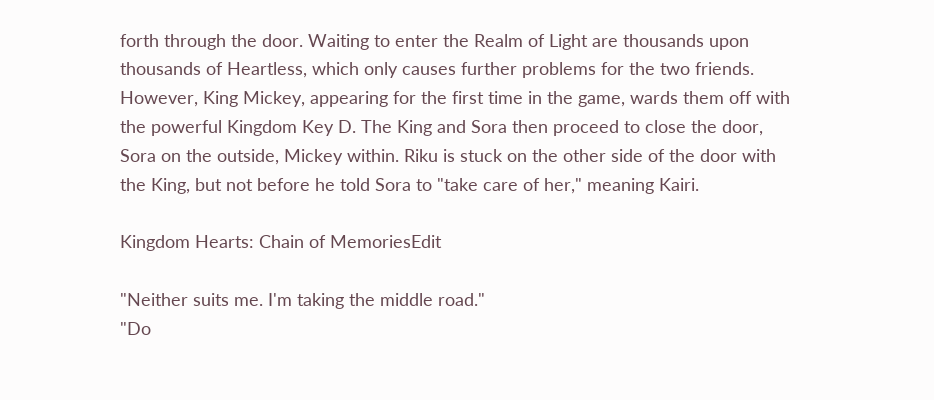forth through the door. Waiting to enter the Realm of Light are thousands upon thousands of Heartless, which only causes further problems for the two friends. However, King Mickey, appearing for the first time in the game, wards them off with the powerful Kingdom Key D. The King and Sora then proceed to close the door, Sora on the outside, Mickey within. Riku is stuck on the other side of the door with the King, but not before he told Sora to "take care of her," meaning Kairi.

Kingdom Hearts: Chain of MemoriesEdit

"Neither suits me. I'm taking the middle road."
"Do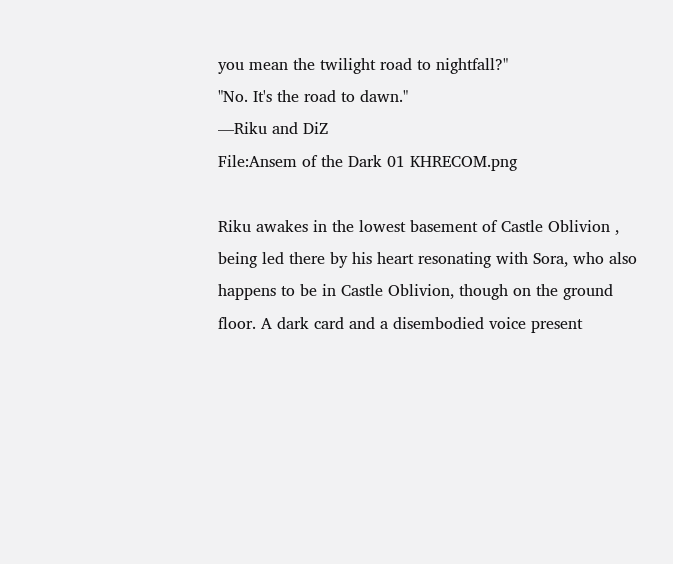you mean the twilight road to nightfall?"
"No. It's the road to dawn."
—Riku and DiZ
File:Ansem of the Dark 01 KHRECOM.png

Riku awakes in the lowest basement of Castle Oblivion , being led there by his heart resonating with Sora, who also happens to be in Castle Oblivion, though on the ground floor. A dark card and a disembodied voice present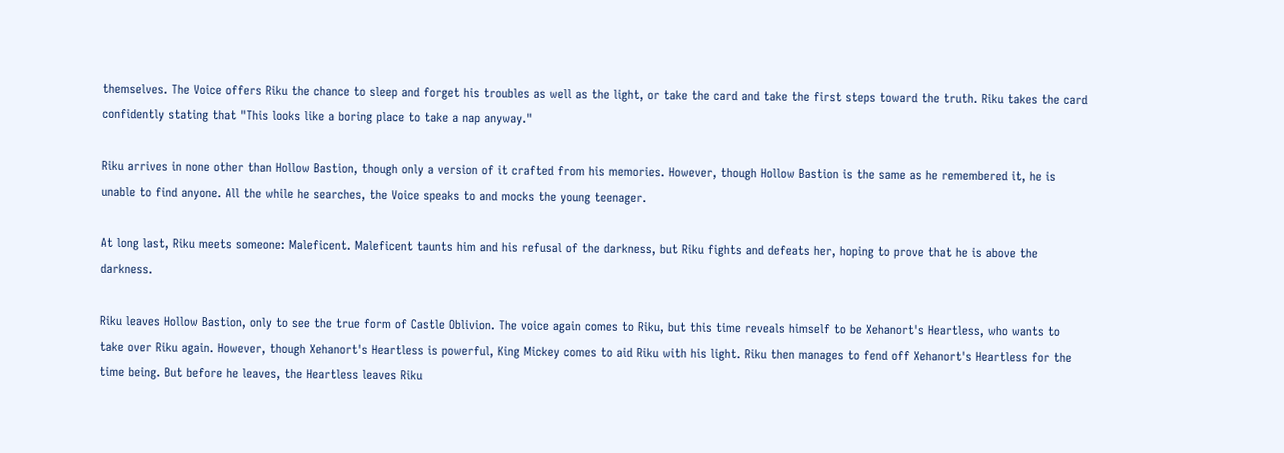themselves. The Voice offers Riku the chance to sleep and forget his troubles as well as the light, or take the card and take the first steps toward the truth. Riku takes the card confidently stating that "This looks like a boring place to take a nap anyway."

Riku arrives in none other than Hollow Bastion, though only a version of it crafted from his memories. However, though Hollow Bastion is the same as he remembered it, he is unable to find anyone. All the while he searches, the Voice speaks to and mocks the young teenager.

At long last, Riku meets someone: Maleficent. Maleficent taunts him and his refusal of the darkness, but Riku fights and defeats her, hoping to prove that he is above the darkness.

Riku leaves Hollow Bastion, only to see the true form of Castle Oblivion. The voice again comes to Riku, but this time reveals himself to be Xehanort's Heartless, who wants to take over Riku again. However, though Xehanort's Heartless is powerful, King Mickey comes to aid Riku with his light. Riku then manages to fend off Xehanort's Heartless for the time being. But before he leaves, the Heartless leaves Riku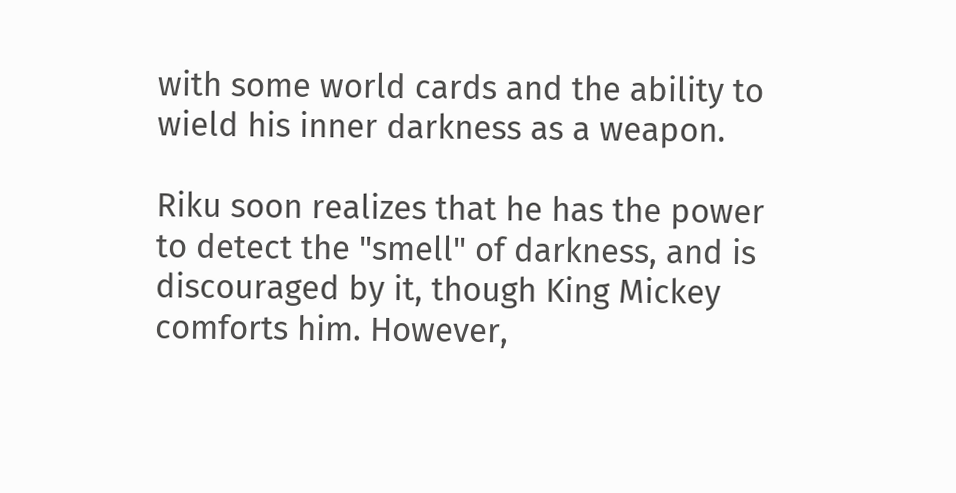with some world cards and the ability to wield his inner darkness as a weapon.

Riku soon realizes that he has the power to detect the "smell" of darkness, and is discouraged by it, though King Mickey comforts him. However,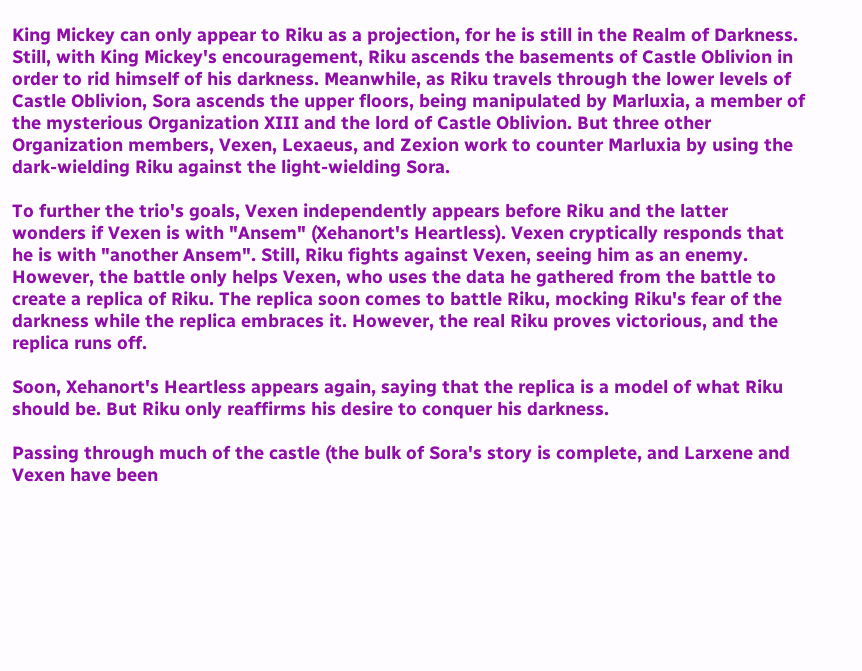King Mickey can only appear to Riku as a projection, for he is still in the Realm of Darkness. Still, with King Mickey's encouragement, Riku ascends the basements of Castle Oblivion in order to rid himself of his darkness. Meanwhile, as Riku travels through the lower levels of Castle Oblivion, Sora ascends the upper floors, being manipulated by Marluxia, a member of the mysterious Organization XIII and the lord of Castle Oblivion. But three other Organization members, Vexen, Lexaeus, and Zexion work to counter Marluxia by using the dark-wielding Riku against the light-wielding Sora.

To further the trio's goals, Vexen independently appears before Riku and the latter wonders if Vexen is with "Ansem" (Xehanort's Heartless). Vexen cryptically responds that he is with "another Ansem". Still, Riku fights against Vexen, seeing him as an enemy. However, the battle only helps Vexen, who uses the data he gathered from the battle to create a replica of Riku. The replica soon comes to battle Riku, mocking Riku's fear of the darkness while the replica embraces it. However, the real Riku proves victorious, and the replica runs off.

Soon, Xehanort's Heartless appears again, saying that the replica is a model of what Riku should be. But Riku only reaffirms his desire to conquer his darkness.

Passing through much of the castle (the bulk of Sora's story is complete, and Larxene and Vexen have been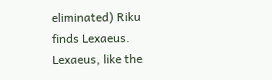eliminated) Riku finds Lexaeus. Lexaeus, like the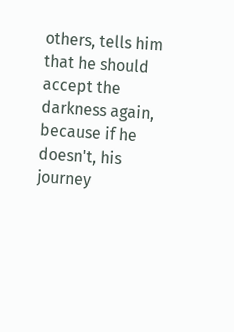others, tells him that he should accept the darkness again, because if he doesn't, his journey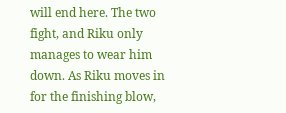will end here. The two fight, and Riku only manages to wear him down. As Riku moves in for the finishing blow,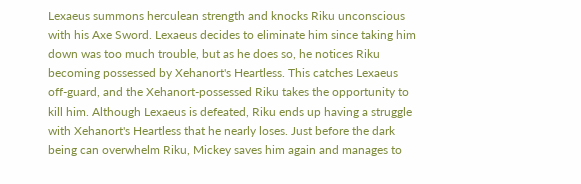Lexaeus summons herculean strength and knocks Riku unconscious with his Axe Sword. Lexaeus decides to eliminate him since taking him down was too much trouble, but as he does so, he notices Riku becoming possessed by Xehanort's Heartless. This catches Lexaeus off-guard, and the Xehanort-possessed Riku takes the opportunity to kill him. Although Lexaeus is defeated, Riku ends up having a struggle with Xehanort's Heartless that he nearly loses. Just before the dark being can overwhelm Riku, Mickey saves him again and manages to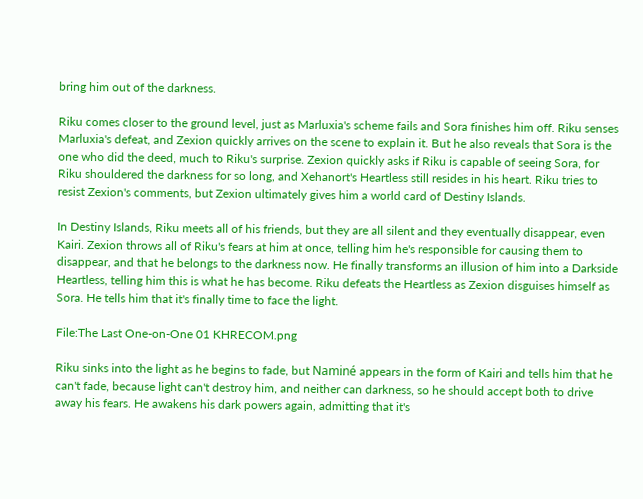bring him out of the darkness.

Riku comes closer to the ground level, just as Marluxia's scheme fails and Sora finishes him off. Riku senses Marluxia's defeat, and Zexion quickly arrives on the scene to explain it. But he also reveals that Sora is the one who did the deed, much to Riku's surprise. Zexion quickly asks if Riku is capable of seeing Sora, for Riku shouldered the darkness for so long, and Xehanort's Heartless still resides in his heart. Riku tries to resist Zexion's comments, but Zexion ultimately gives him a world card of Destiny Islands.

In Destiny Islands, Riku meets all of his friends, but they are all silent and they eventually disappear, even Kairi. Zexion throws all of Riku's fears at him at once, telling him he's responsible for causing them to disappear, and that he belongs to the darkness now. He finally transforms an illusion of him into a Darkside Heartless, telling him this is what he has become. Riku defeats the Heartless as Zexion disguises himself as Sora. He tells him that it's finally time to face the light.

File:The Last One-on-One 01 KHRECOM.png

Riku sinks into the light as he begins to fade, but Naminé appears in the form of Kairi and tells him that he can't fade, because light can't destroy him, and neither can darkness, so he should accept both to drive away his fears. He awakens his dark powers again, admitting that it's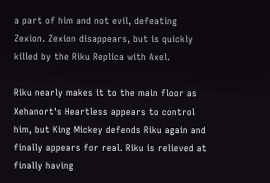a part of him and not evil, defeating Zexion. Zexion disappears, but is quickly killed by the Riku Replica with Axel.

Riku nearly makes it to the main floor as Xehanort's Heartless appears to control him, but King Mickey defends Riku again and finally appears for real. Riku is relieved at finally having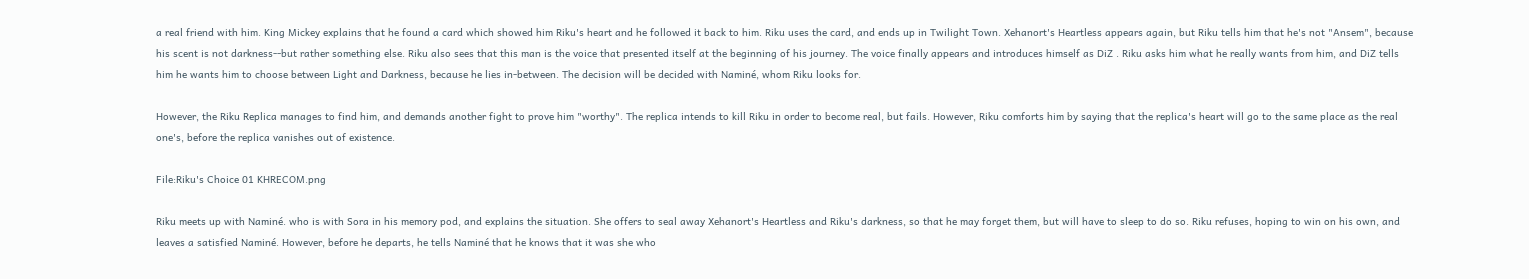a real friend with him. King Mickey explains that he found a card which showed him Riku's heart and he followed it back to him. Riku uses the card, and ends up in Twilight Town. Xehanort's Heartless appears again, but Riku tells him that he's not "Ansem", because his scent is not darkness--but rather something else. Riku also sees that this man is the voice that presented itself at the beginning of his journey. The voice finally appears and introduces himself as DiZ . Riku asks him what he really wants from him, and DiZ tells him he wants him to choose between Light and Darkness, because he lies in-between. The decision will be decided with Naminé, whom Riku looks for.

However, the Riku Replica manages to find him, and demands another fight to prove him "worthy". The replica intends to kill Riku in order to become real, but fails. However, Riku comforts him by saying that the replica's heart will go to the same place as the real one's, before the replica vanishes out of existence.

File:Riku's Choice 01 KHRECOM.png

Riku meets up with Naminé. who is with Sora in his memory pod, and explains the situation. She offers to seal away Xehanort's Heartless and Riku's darkness, so that he may forget them, but will have to sleep to do so. Riku refuses, hoping to win on his own, and leaves a satisfied Naminé. However, before he departs, he tells Naminé that he knows that it was she who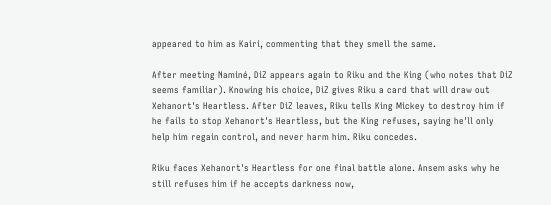appeared to him as Kairi, commenting that they smell the same.

After meeting Naminé, DiZ appears again to Riku and the King (who notes that DiZ seems familiar). Knowing his choice, DiZ gives Riku a card that will draw out Xehanort's Heartless. After DiZ leaves, Riku tells King Mickey to destroy him if he fails to stop Xehanort's Heartless, but the King refuses, saying he'll only help him regain control, and never harm him. Riku concedes.

Riku faces Xehanort's Heartless for one final battle alone. Ansem asks why he still refuses him if he accepts darkness now,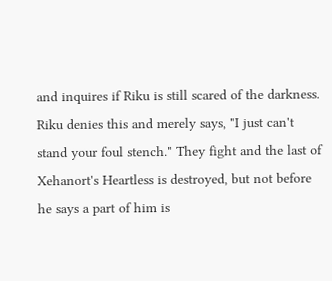and inquires if Riku is still scared of the darkness. Riku denies this and merely says, "I just can't stand your foul stench." They fight and the last of Xehanort's Heartless is destroyed, but not before he says a part of him is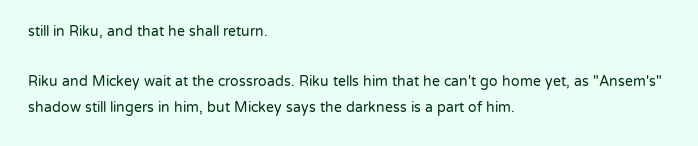still in Riku, and that he shall return.

Riku and Mickey wait at the crossroads. Riku tells him that he can't go home yet, as "Ansem's" shadow still lingers in him, but Mickey says the darkness is a part of him.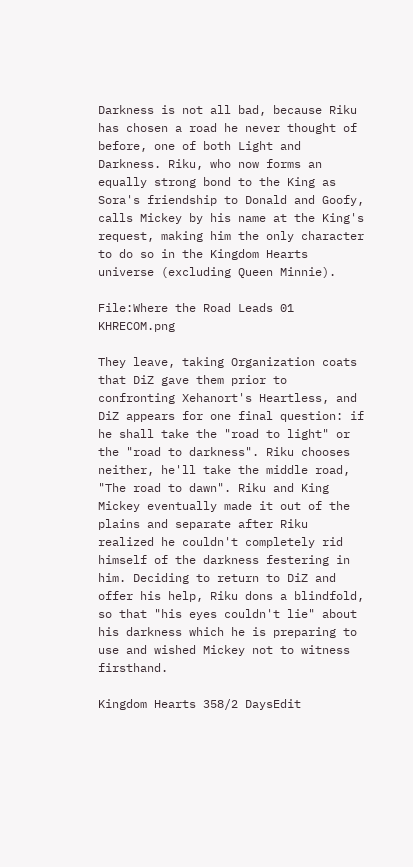Darkness is not all bad, because Riku has chosen a road he never thought of before, one of both Light and Darkness. Riku, who now forms an equally strong bond to the King as Sora's friendship to Donald and Goofy, calls Mickey by his name at the King's request, making him the only character to do so in the Kingdom Hearts universe (excluding Queen Minnie).

File:Where the Road Leads 01 KHRECOM.png

They leave, taking Organization coats that DiZ gave them prior to confronting Xehanort's Heartless, and DiZ appears for one final question: if he shall take the "road to light" or the "road to darkness". Riku chooses neither, he'll take the middle road, "The road to dawn". Riku and King Mickey eventually made it out of the plains and separate after Riku realized he couldn't completely rid himself of the darkness festering in him. Deciding to return to DiZ and offer his help, Riku dons a blindfold, so that "his eyes couldn't lie" about his darkness which he is preparing to use and wished Mickey not to witness firsthand.

Kingdom Hearts 358/2 DaysEdit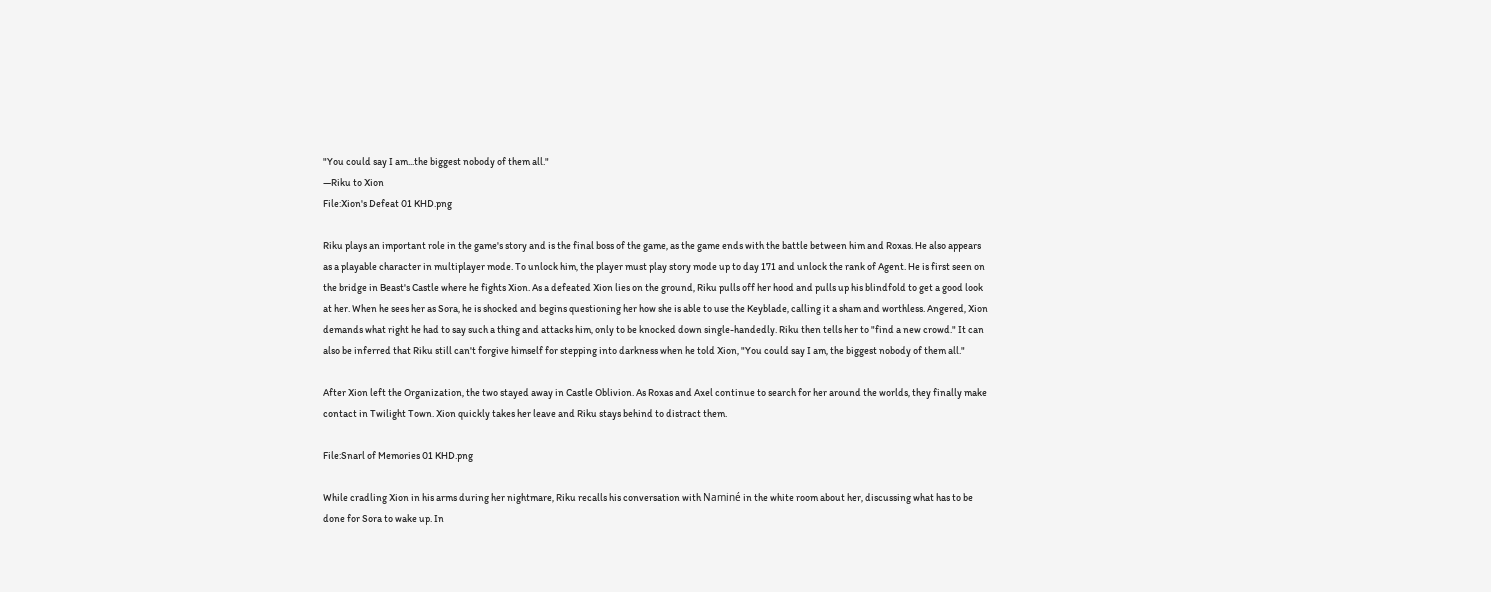"You could say I am...the biggest nobody of them all."
—Riku to Xion
File:Xion's Defeat 01 KHD.png

Riku plays an important role in the game's story and is the final boss of the game, as the game ends with the battle between him and Roxas. He also appears as a playable character in multiplayer mode. To unlock him, the player must play story mode up to day 171 and unlock the rank of Agent. He is first seen on the bridge in Beast's Castle where he fights Xion. As a defeated Xion lies on the ground, Riku pulls off her hood and pulls up his blindfold to get a good look at her. When he sees her as Sora, he is shocked and begins questioning her how she is able to use the Keyblade, calling it a sham and worthless. Angered, Xion demands what right he had to say such a thing and attacks him, only to be knocked down single-handedly. Riku then tells her to "find a new crowd." It can also be inferred that Riku still can't forgive himself for stepping into darkness when he told Xion, "You could say I am, the biggest nobody of them all."

After Xion left the Organization, the two stayed away in Castle Oblivion. As Roxas and Axel continue to search for her around the worlds, they finally make contact in Twilight Town. Xion quickly takes her leave and Riku stays behind to distract them.

File:Snarl of Memories 01 KHD.png

While cradling Xion in his arms during her nightmare, Riku recalls his conversation with Naminé in the white room about her, discussing what has to be done for Sora to wake up. In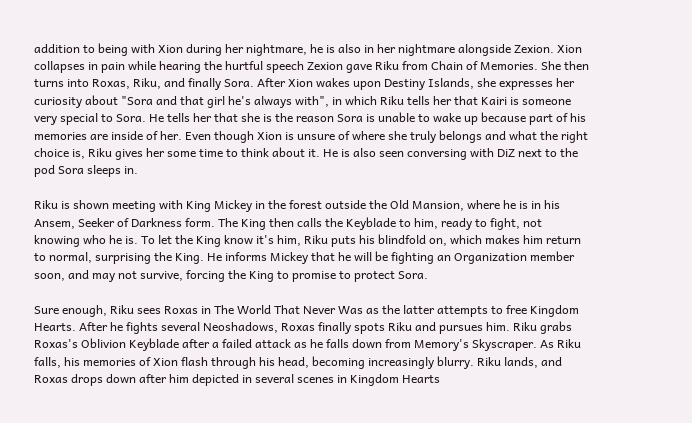addition to being with Xion during her nightmare, he is also in her nightmare alongside Zexion. Xion collapses in pain while hearing the hurtful speech Zexion gave Riku from Chain of Memories. She then turns into Roxas, Riku, and finally Sora. After Xion wakes upon Destiny Islands, she expresses her curiosity about "Sora and that girl he's always with", in which Riku tells her that Kairi is someone very special to Sora. He tells her that she is the reason Sora is unable to wake up because part of his memories are inside of her. Even though Xion is unsure of where she truly belongs and what the right choice is, Riku gives her some time to think about it. He is also seen conversing with DiZ next to the pod Sora sleeps in.

Riku is shown meeting with King Mickey in the forest outside the Old Mansion, where he is in his Ansem, Seeker of Darkness form. The King then calls the Keyblade to him, ready to fight, not knowing who he is. To let the King know it's him, Riku puts his blindfold on, which makes him return to normal, surprising the King. He informs Mickey that he will be fighting an Organization member soon, and may not survive, forcing the King to promise to protect Sora.

Sure enough, Riku sees Roxas in The World That Never Was as the latter attempts to free Kingdom Hearts. After he fights several Neoshadows, Roxas finally spots Riku and pursues him. Riku grabs Roxas's Oblivion Keyblade after a failed attack as he falls down from Memory's Skyscraper. As Riku falls, his memories of Xion flash through his head, becoming increasingly blurry. Riku lands, and Roxas drops down after him depicted in several scenes in Kingdom Hearts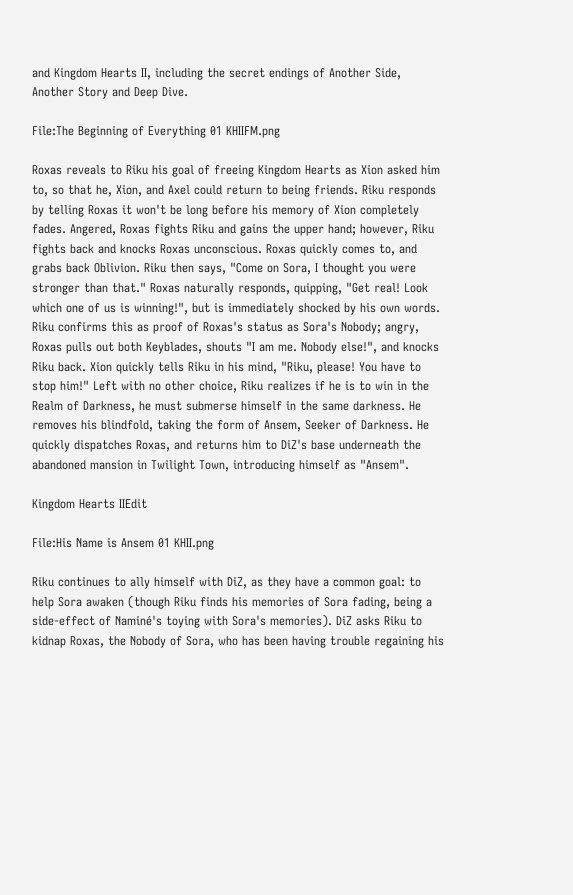and Kingdom Hearts II, including the secret endings of Another Side, Another Story and Deep Dive.

File:The Beginning of Everything 01 KHIIFM.png

Roxas reveals to Riku his goal of freeing Kingdom Hearts as Xion asked him to, so that he, Xion, and Axel could return to being friends. Riku responds by telling Roxas it won't be long before his memory of Xion completely fades. Angered, Roxas fights Riku and gains the upper hand; however, Riku fights back and knocks Roxas unconscious. Roxas quickly comes to, and grabs back Oblivion. Riku then says, "Come on Sora, I thought you were stronger than that." Roxas naturally responds, quipping, "Get real! Look which one of us is winning!", but is immediately shocked by his own words. Riku confirms this as proof of Roxas's status as Sora's Nobody; angry, Roxas pulls out both Keyblades, shouts "I am me. Nobody else!", and knocks Riku back. Xion quickly tells Riku in his mind, "Riku, please! You have to stop him!" Left with no other choice, Riku realizes if he is to win in the Realm of Darkness, he must submerse himself in the same darkness. He removes his blindfold, taking the form of Ansem, Seeker of Darkness. He quickly dispatches Roxas, and returns him to DiZ's base underneath the abandoned mansion in Twilight Town, introducing himself as "Ansem".

Kingdom Hearts IIEdit

File:His Name is Ansem 01 KHII.png

Riku continues to ally himself with DiZ, as they have a common goal: to help Sora awaken (though Riku finds his memories of Sora fading, being a side-effect of Naminé's toying with Sora's memories). DiZ asks Riku to kidnap Roxas, the Nobody of Sora, who has been having trouble regaining his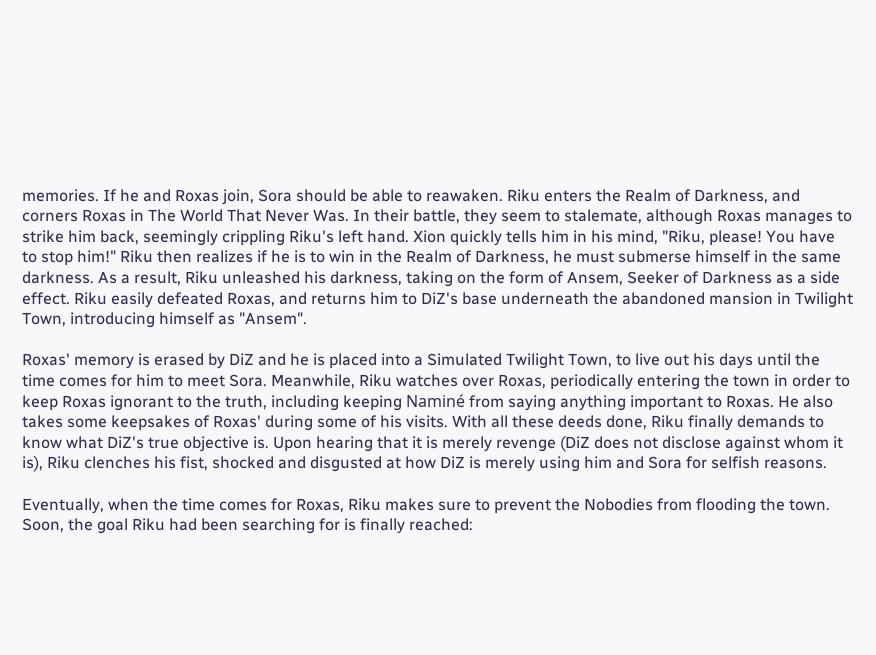memories. If he and Roxas join, Sora should be able to reawaken. Riku enters the Realm of Darkness, and corners Roxas in The World That Never Was. In their battle, they seem to stalemate, although Roxas manages to strike him back, seemingly crippling Riku's left hand. Xion quickly tells him in his mind, "Riku, please! You have to stop him!" Riku then realizes if he is to win in the Realm of Darkness, he must submerse himself in the same darkness. As a result, Riku unleashed his darkness, taking on the form of Ansem, Seeker of Darkness as a side effect. Riku easily defeated Roxas, and returns him to DiZ's base underneath the abandoned mansion in Twilight Town, introducing himself as "Ansem".

Roxas' memory is erased by DiZ and he is placed into a Simulated Twilight Town, to live out his days until the time comes for him to meet Sora. Meanwhile, Riku watches over Roxas, periodically entering the town in order to keep Roxas ignorant to the truth, including keeping Naminé from saying anything important to Roxas. He also takes some keepsakes of Roxas' during some of his visits. With all these deeds done, Riku finally demands to know what DiZ's true objective is. Upon hearing that it is merely revenge (DiZ does not disclose against whom it is), Riku clenches his fist, shocked and disgusted at how DiZ is merely using him and Sora for selfish reasons.

Eventually, when the time comes for Roxas, Riku makes sure to prevent the Nobodies from flooding the town. Soon, the goal Riku had been searching for is finally reached: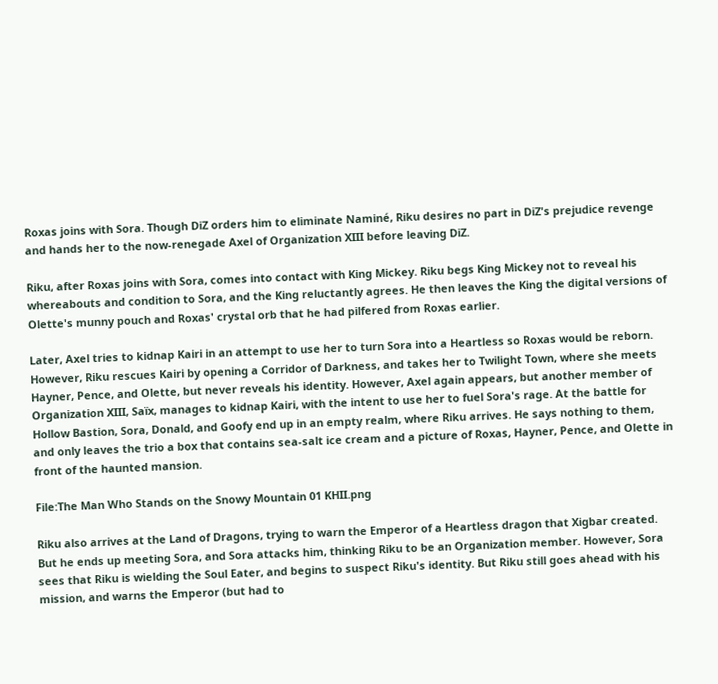Roxas joins with Sora. Though DiZ orders him to eliminate Naminé, Riku desires no part in DiZ's prejudice revenge and hands her to the now-renegade Axel of Organization XIII before leaving DiZ.

Riku, after Roxas joins with Sora, comes into contact with King Mickey. Riku begs King Mickey not to reveal his whereabouts and condition to Sora, and the King reluctantly agrees. He then leaves the King the digital versions of Olette's munny pouch and Roxas' crystal orb that he had pilfered from Roxas earlier.

Later, Axel tries to kidnap Kairi in an attempt to use her to turn Sora into a Heartless so Roxas would be reborn. However, Riku rescues Kairi by opening a Corridor of Darkness, and takes her to Twilight Town, where she meets Hayner, Pence, and Olette, but never reveals his identity. However, Axel again appears, but another member of Organization XIII, Saïx, manages to kidnap Kairi, with the intent to use her to fuel Sora's rage. At the battle for Hollow Bastion, Sora, Donald, and Goofy end up in an empty realm, where Riku arrives. He says nothing to them, and only leaves the trio a box that contains sea-salt ice cream and a picture of Roxas, Hayner, Pence, and Olette in front of the haunted mansion.

File:The Man Who Stands on the Snowy Mountain 01 KHII.png

Riku also arrives at the Land of Dragons, trying to warn the Emperor of a Heartless dragon that Xigbar created. But he ends up meeting Sora, and Sora attacks him, thinking Riku to be an Organization member. However, Sora sees that Riku is wielding the Soul Eater, and begins to suspect Riku's identity. But Riku still goes ahead with his mission, and warns the Emperor (but had to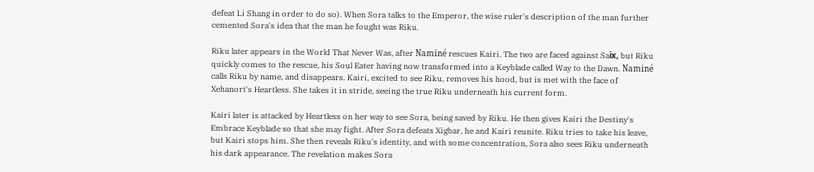defeat Li Shang in order to do so). When Sora talks to the Emperor, the wise ruler's description of the man further cemented Sora's idea that the man he fought was Riku.

Riku later appears in the World That Never Was, after Naminé rescues Kairi. The two are faced against Saїx, but Riku quickly comes to the rescue, his Soul Eater having now transformed into a Keyblade called Way to the Dawn. Naminé calls Riku by name, and disappears. Kairi, excited to see Riku, removes his hood, but is met with the face of Xehanort's Heartless. She takes it in stride, seeing the true Riku underneath his current form.

Kairi later is attacked by Heartless on her way to see Sora, being saved by Riku. He then gives Kairi the Destiny's Embrace Keyblade so that she may fight. After Sora defeats Xigbar, he and Kairi reunite. Riku tries to take his leave, but Kairi stops him. She then reveals Riku's identity, and with some concentration, Sora also sees Riku underneath his dark appearance. The revelation makes Sora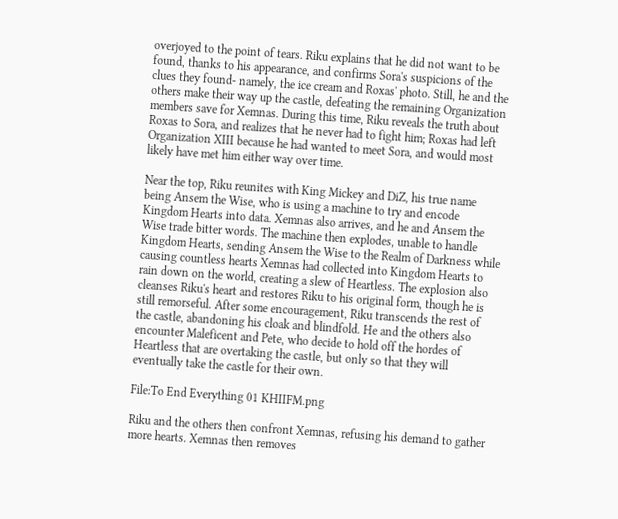overjoyed to the point of tears. Riku explains that he did not want to be found, thanks to his appearance, and confirms Sora's suspicions of the clues they found- namely, the ice cream and Roxas' photo. Still, he and the others make their way up the castle, defeating the remaining Organization members save for Xemnas. During this time, Riku reveals the truth about Roxas to Sora, and realizes that he never had to fight him; Roxas had left Organization XIII because he had wanted to meet Sora, and would most likely have met him either way over time.

Near the top, Riku reunites with King Mickey and DiZ, his true name being Ansem the Wise, who is using a machine to try and encode Kingdom Hearts into data. Xemnas also arrives, and he and Ansem the Wise trade bitter words. The machine then explodes, unable to handle Kingdom Hearts, sending Ansem the Wise to the Realm of Darkness while causing countless hearts Xemnas had collected into Kingdom Hearts to rain down on the world, creating a slew of Heartless. The explosion also cleanses Riku's heart and restores Riku to his original form, though he is still remorseful. After some encouragement, Riku transcends the rest of the castle, abandoning his cloak and blindfold. He and the others also encounter Maleficent and Pete, who decide to hold off the hordes of Heartless that are overtaking the castle, but only so that they will eventually take the castle for their own.

File:To End Everything 01 KHIIFM.png

Riku and the others then confront Xemnas, refusing his demand to gather more hearts. Xemnas then removes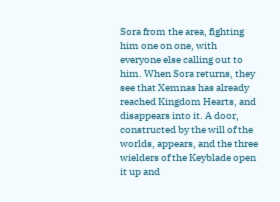Sora from the area, fighting him one on one, with everyone else calling out to him. When Sora returns, they see that Xemnas has already reached Kingdom Hearts, and disappears into it. A door, constructed by the will of the worlds, appears, and the three wielders of the Keyblade open it up and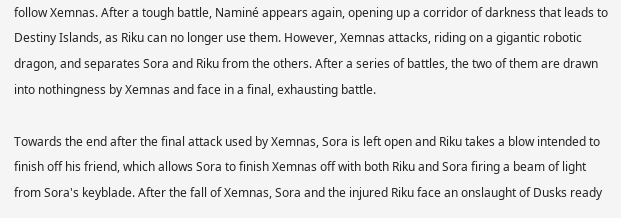follow Xemnas. After a tough battle, Naminé appears again, opening up a corridor of darkness that leads to Destiny Islands, as Riku can no longer use them. However, Xemnas attacks, riding on a gigantic robotic dragon, and separates Sora and Riku from the others. After a series of battles, the two of them are drawn into nothingness by Xemnas and face in a final, exhausting battle.

Towards the end after the final attack used by Xemnas, Sora is left open and Riku takes a blow intended to finish off his friend, which allows Sora to finish Xemnas off with both Riku and Sora firing a beam of light from Sora's keyblade. After the fall of Xemnas, Sora and the injured Riku face an onslaught of Dusks ready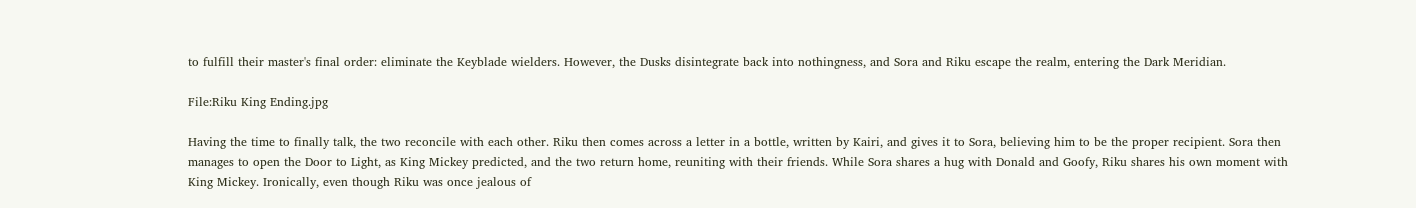to fulfill their master's final order: eliminate the Keyblade wielders. However, the Dusks disintegrate back into nothingness, and Sora and Riku escape the realm, entering the Dark Meridian.

File:Riku King Ending.jpg

Having the time to finally talk, the two reconcile with each other. Riku then comes across a letter in a bottle, written by Kairi, and gives it to Sora, believing him to be the proper recipient. Sora then manages to open the Door to Light, as King Mickey predicted, and the two return home, reuniting with their friends. While Sora shares a hug with Donald and Goofy, Riku shares his own moment with King Mickey. Ironically, even though Riku was once jealous of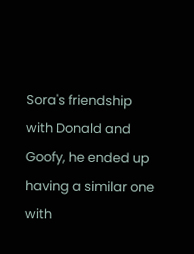Sora's friendship with Donald and Goofy, he ended up having a similar one with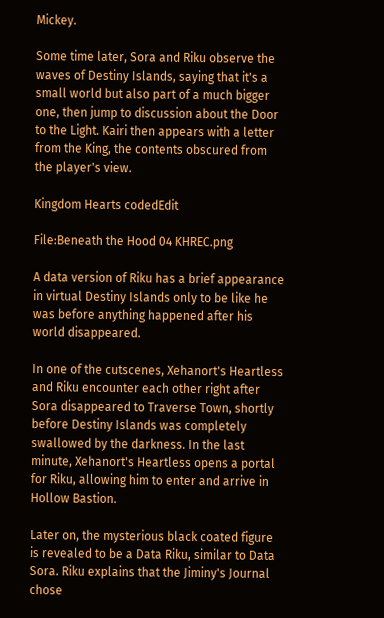Mickey.

Some time later, Sora and Riku observe the waves of Destiny Islands, saying that it's a small world but also part of a much bigger one, then jump to discussion about the Door to the Light. Kairi then appears with a letter from the King, the contents obscured from the player's view.

Kingdom Hearts codedEdit

File:Beneath the Hood 04 KHREC.png

A data version of Riku has a brief appearance in virtual Destiny Islands only to be like he was before anything happened after his world disappeared.

In one of the cutscenes, Xehanort's Heartless and Riku encounter each other right after Sora disappeared to Traverse Town, shortly before Destiny Islands was completely swallowed by the darkness. In the last minute, Xehanort's Heartless opens a portal for Riku, allowing him to enter and arrive in Hollow Bastion.

Later on, the mysterious black coated figure is revealed to be a Data Riku, similar to Data Sora. Riku explains that the Jiminy's Journal chose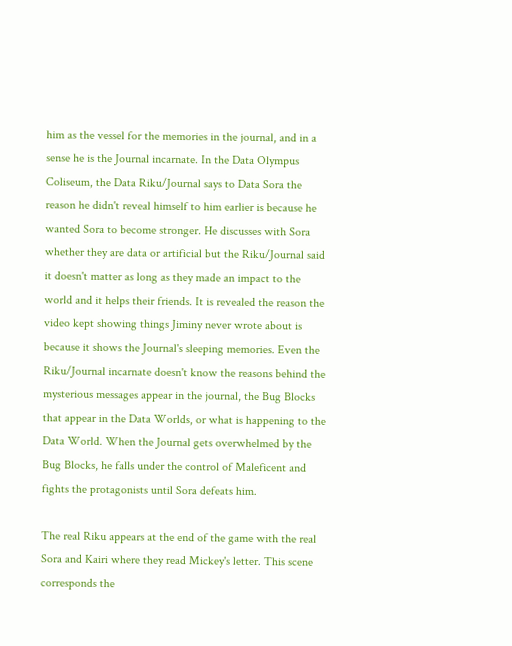him as the vessel for the memories in the journal, and in a sense he is the Journal incarnate. In the Data Olympus Coliseum, the Data Riku/Journal says to Data Sora the reason he didn't reveal himself to him earlier is because he wanted Sora to become stronger. He discusses with Sora whether they are data or artificial but the Riku/Journal said it doesn't matter as long as they made an impact to the world and it helps their friends. It is revealed the reason the video kept showing things Jiminy never wrote about is because it shows the Journal's sleeping memories. Even the Riku/Journal incarnate doesn't know the reasons behind the mysterious messages appear in the journal, the Bug Blocks that appear in the Data Worlds, or what is happening to the Data World. When the Journal gets overwhelmed by the Bug Blocks, he falls under the control of Maleficent and fights the protagonists until Sora defeats him.

The real Riku appears at the end of the game with the real Sora and Kairi where they read Mickey's letter. This scene corresponds the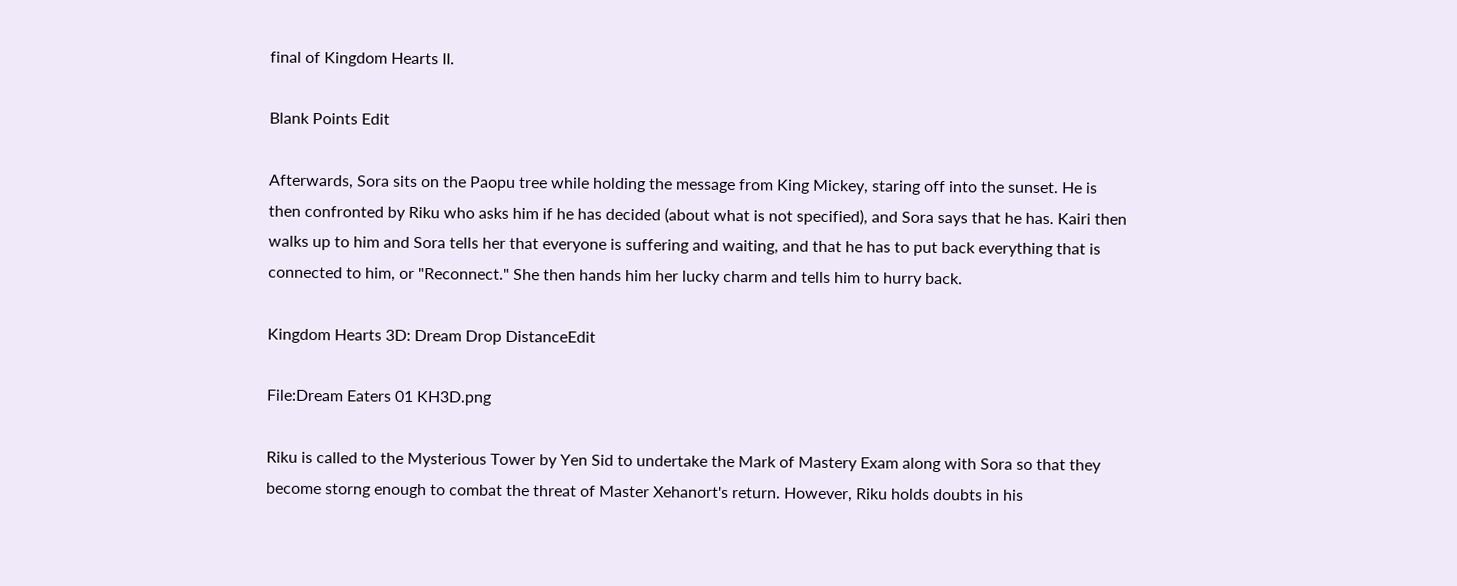final of Kingdom Hearts II.

Blank Points Edit

Afterwards, Sora sits on the Paopu tree while holding the message from King Mickey, staring off into the sunset. He is then confronted by Riku who asks him if he has decided (about what is not specified), and Sora says that he has. Kairi then walks up to him and Sora tells her that everyone is suffering and waiting, and that he has to put back everything that is connected to him, or "Reconnect." She then hands him her lucky charm and tells him to hurry back.

Kingdom Hearts 3D: Dream Drop DistanceEdit

File:Dream Eaters 01 KH3D.png

Riku is called to the Mysterious Tower by Yen Sid to undertake the Mark of Mastery Exam along with Sora so that they become storng enough to combat the threat of Master Xehanort's return. However, Riku holds doubts in his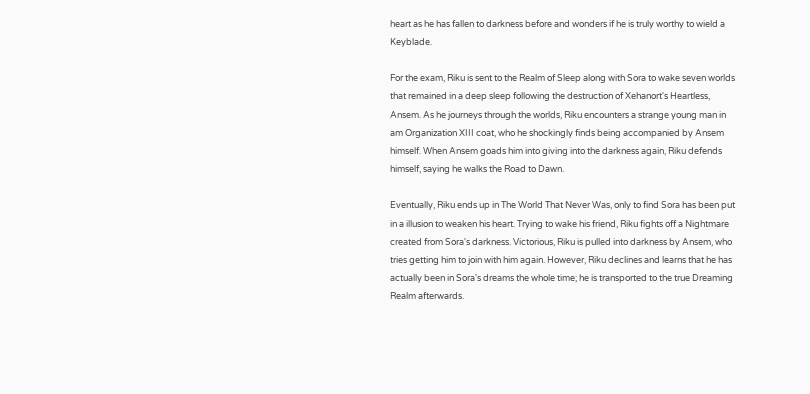heart as he has fallen to darkness before and wonders if he is truly worthy to wield a Keyblade.

For the exam, Riku is sent to the Realm of Sleep along with Sora to wake seven worlds that remained in a deep sleep following the destruction of Xehanort's Heartless, Ansem. As he journeys through the worlds, Riku encounters a strange young man in am Organization XIII coat, who he shockingly finds being accompanied by Ansem himself. When Ansem goads him into giving into the darkness again, Riku defends himself, saying he walks the Road to Dawn.

Eventually, Riku ends up in The World That Never Was, only to find Sora has been put in a illusion to weaken his heart. Trying to wake his friend, Riku fights off a Nightmare created from Sora's darkness. Victorious, Riku is pulled into darkness by Ansem, who tries getting him to join with him again. However, Riku declines and learns that he has actually been in Sora's dreams the whole time; he is transported to the true Dreaming Realm afterwards.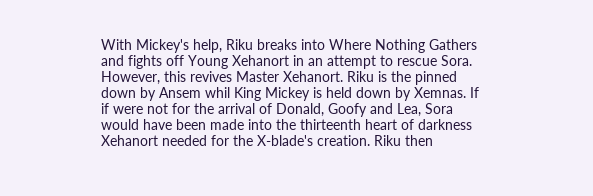With Mickey's help, Riku breaks into Where Nothing Gathers and fights off Young Xehanort in an attempt to rescue Sora. However, this revives Master Xehanort. Riku is the pinned down by Ansem whil King Mickey is held down by Xemnas. If if were not for the arrival of Donald, Goofy and Lea, Sora would have been made into the thirteenth heart of darkness Xehanort needed for the X-blade's creation. Riku then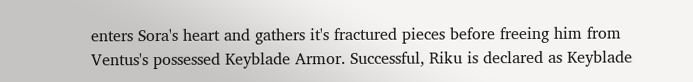enters Sora's heart and gathers it's fractured pieces before freeing him from Ventus's possessed Keyblade Armor. Successful, Riku is declared as Keyblade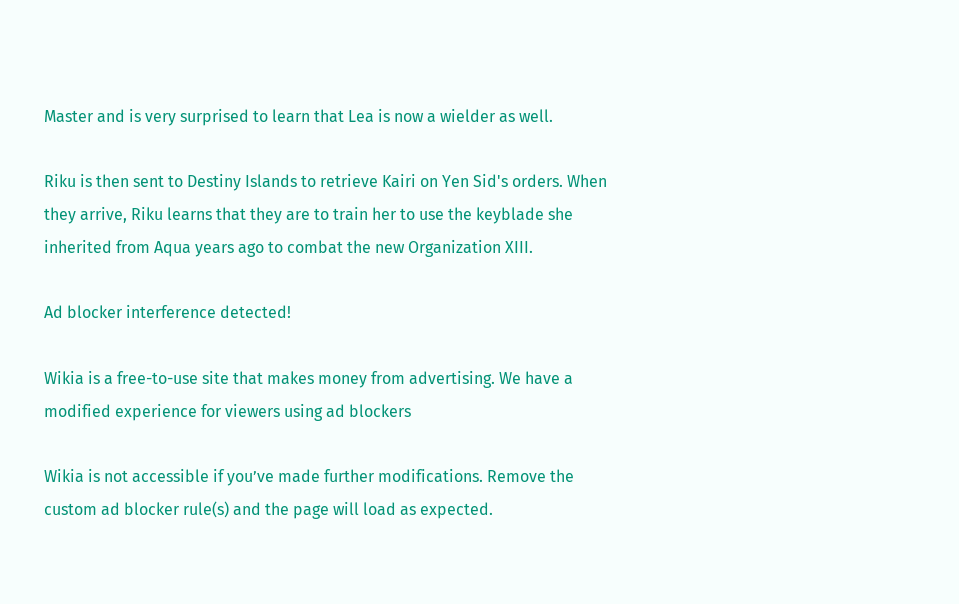Master and is very surprised to learn that Lea is now a wielder as well.

Riku is then sent to Destiny Islands to retrieve Kairi on Yen Sid's orders. When they arrive, Riku learns that they are to train her to use the keyblade she inherited from Aqua years ago to combat the new Organization XIII.

Ad blocker interference detected!

Wikia is a free-to-use site that makes money from advertising. We have a modified experience for viewers using ad blockers

Wikia is not accessible if you’ve made further modifications. Remove the custom ad blocker rule(s) and the page will load as expected.